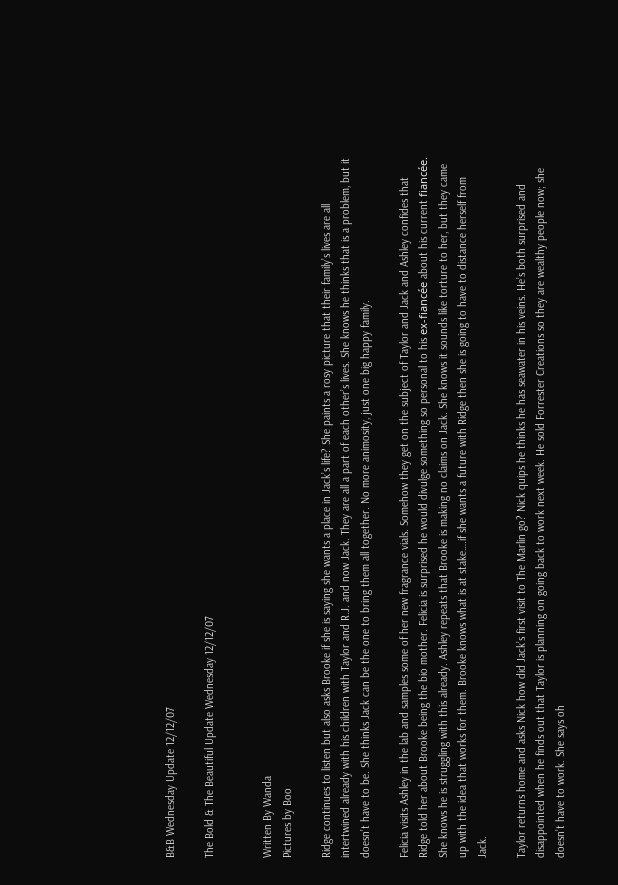B&B Wednesday Update 12/12/07

The Bold & The Beautiful Update Wednesday 12/12/07


Written By Wanda
Pictures by Boo

Ridge continues to listen but also asks Brooke if she is saying she wants a place in Jack’s life? She paints a rosy picture that their family’s lives are all intertwined already with his children with Taylor and R.J. and now Jack. They are all a part of each other’s lives. She knows he thinks that is a problem, but it doesn’t have to be. She thinks Jack can be the one to bring them all together. No more animosity, just one big happy family.

Felicia visits Ashley in the lab and samples some of her new fragrance vials. Somehow they get on the subject of Taylor and Jack and Ashley confides that Ridge told her about Brooke being the bio mother. Felicia is surprised he would divulge something so personal to his ex-fiancée about his current fiancée. She knows he is struggling with this already. Ashley repeats that Brooke is making no claims on Jack. She knows it sounds like torture to her, but they came up with the idea that works for them. Brooke knows what is at stake….if she wants a future with Ridge then she is going to have to distance herself from Jack.

Taylor returns home and asks Nick how did Jack’s first visit to The Marlin go? Nick quips he thinks he has seawater in his veins. He’s both surprised and disappointed when he finds out that Taylor is planning on going back to work next week. He sold Forrester Creations so they are wealthy people now; she doesn’t have to work. She says oh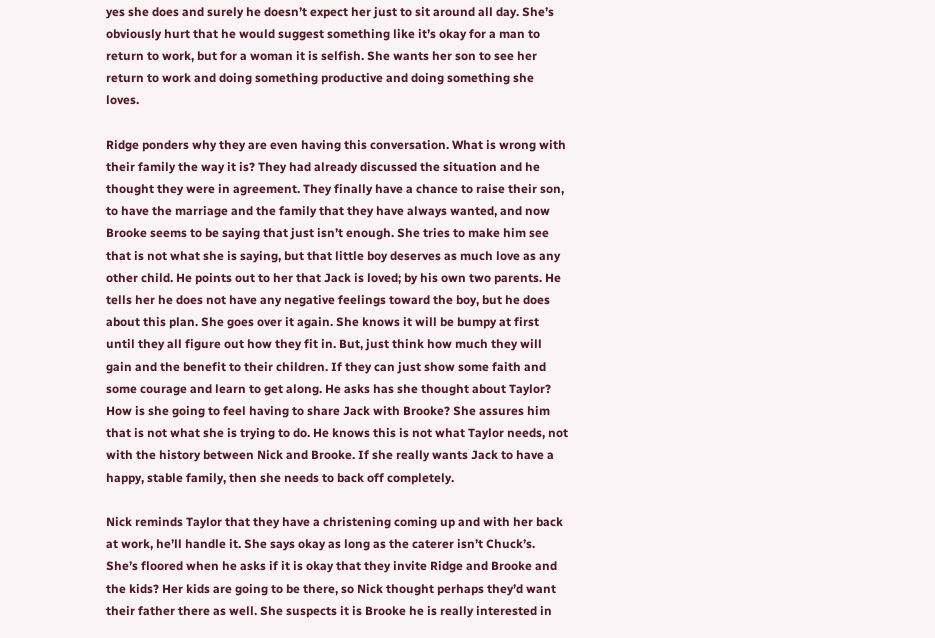yes she does and surely he doesn’t expect her just to sit around all day. She’s obviously hurt that he would suggest something like it’s okay for a man to return to work, but for a woman it is selfish. She wants her son to see her return to work and doing something productive and doing something she loves.

Ridge ponders why they are even having this conversation. What is wrong with their family the way it is? They had already discussed the situation and he thought they were in agreement. They finally have a chance to raise their son, to have the marriage and the family that they have always wanted, and now Brooke seems to be saying that just isn’t enough. She tries to make him see that is not what she is saying, but that little boy deserves as much love as any other child. He points out to her that Jack is loved; by his own two parents. He tells her he does not have any negative feelings toward the boy, but he does about this plan. She goes over it again. She knows it will be bumpy at first until they all figure out how they fit in. But, just think how much they will gain and the benefit to their children. If they can just show some faith and some courage and learn to get along. He asks has she thought about Taylor? How is she going to feel having to share Jack with Brooke? She assures him that is not what she is trying to do. He knows this is not what Taylor needs, not with the history between Nick and Brooke. If she really wants Jack to have a happy, stable family, then she needs to back off completely.

Nick reminds Taylor that they have a christening coming up and with her back at work, he’ll handle it. She says okay as long as the caterer isn’t Chuck’s. She’s floored when he asks if it is okay that they invite Ridge and Brooke and the kids? Her kids are going to be there, so Nick thought perhaps they’d want their father there as well. She suspects it is Brooke he is really interested in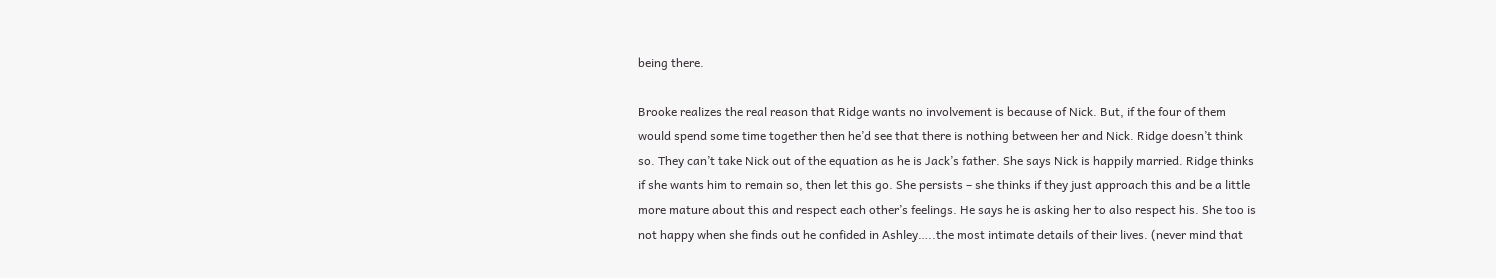being there.

Brooke realizes the real reason that Ridge wants no involvement is because of Nick. But, if the four of them would spend some time together then he’d see that there is nothing between her and Nick. Ridge doesn’t think so. They can’t take Nick out of the equation as he is Jack’s father. She says Nick is happily married. Ridge thinks if she wants him to remain so, then let this go. She persists – she thinks if they just approach this and be a little more mature about this and respect each other’s feelings. He says he is asking her to also respect his. She too is not happy when she finds out he confided in Ashley…..the most intimate details of their lives. (never mind that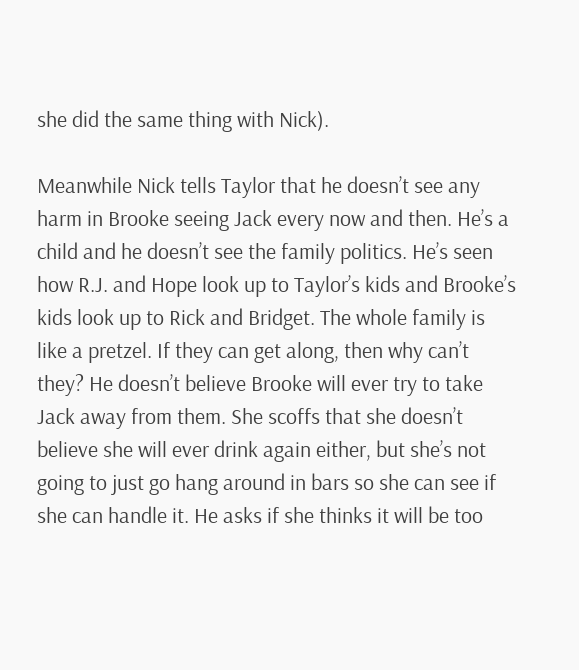she did the same thing with Nick).

Meanwhile Nick tells Taylor that he doesn’t see any harm in Brooke seeing Jack every now and then. He’s a child and he doesn’t see the family politics. He’s seen how R.J. and Hope look up to Taylor’s kids and Brooke’s kids look up to Rick and Bridget. The whole family is like a pretzel. If they can get along, then why can’t they? He doesn’t believe Brooke will ever try to take Jack away from them. She scoffs that she doesn’t believe she will ever drink again either, but she’s not going to just go hang around in bars so she can see if she can handle it. He asks if she thinks it will be too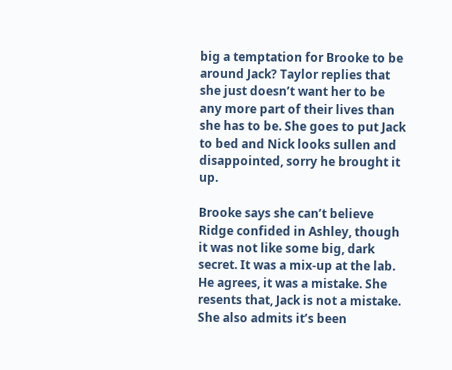big a temptation for Brooke to be around Jack? Taylor replies that she just doesn’t want her to be any more part of their lives than she has to be. She goes to put Jack to bed and Nick looks sullen and disappointed, sorry he brought it up.

Brooke says she can’t believe Ridge confided in Ashley, though it was not like some big, dark secret. It was a mix-up at the lab. He agrees, it was a mistake. She resents that, Jack is not a mistake. She also admits it’s been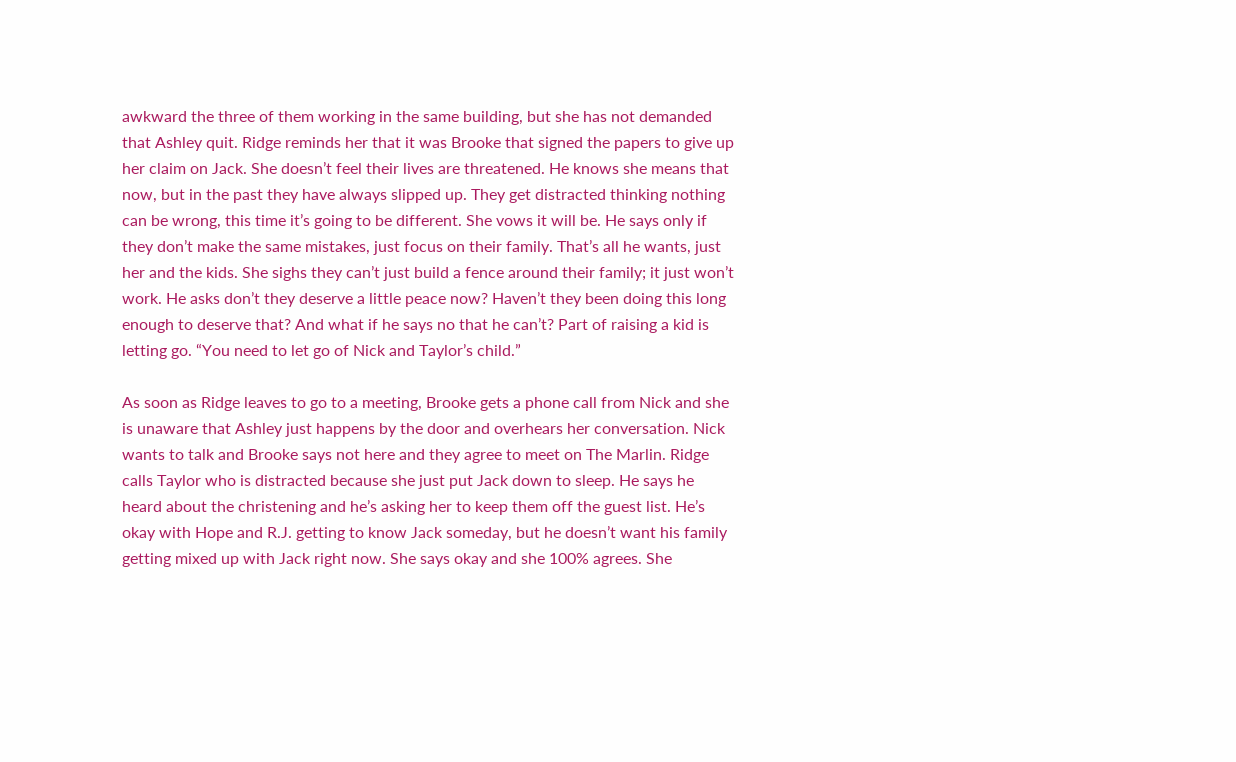awkward the three of them working in the same building, but she has not demanded that Ashley quit. Ridge reminds her that it was Brooke that signed the papers to give up her claim on Jack. She doesn’t feel their lives are threatened. He knows she means that now, but in the past they have always slipped up. They get distracted thinking nothing can be wrong, this time it’s going to be different. She vows it will be. He says only if they don’t make the same mistakes, just focus on their family. That’s all he wants, just her and the kids. She sighs they can’t just build a fence around their family; it just won’t work. He asks don’t they deserve a little peace now? Haven’t they been doing this long enough to deserve that? And what if he says no that he can’t? Part of raising a kid is letting go. “You need to let go of Nick and Taylor’s child.”

As soon as Ridge leaves to go to a meeting, Brooke gets a phone call from Nick and she is unaware that Ashley just happens by the door and overhears her conversation. Nick wants to talk and Brooke says not here and they agree to meet on The Marlin. Ridge calls Taylor who is distracted because she just put Jack down to sleep. He says he heard about the christening and he’s asking her to keep them off the guest list. He’s okay with Hope and R.J. getting to know Jack someday, but he doesn’t want his family getting mixed up with Jack right now. She says okay and she 100% agrees. She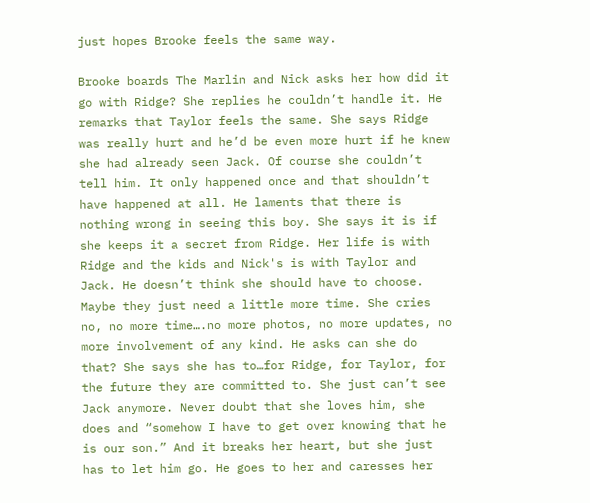just hopes Brooke feels the same way.

Brooke boards The Marlin and Nick asks her how did it go with Ridge? She replies he couldn’t handle it. He remarks that Taylor feels the same. She says Ridge was really hurt and he’d be even more hurt if he knew she had already seen Jack. Of course she couldn’t tell him. It only happened once and that shouldn’t have happened at all. He laments that there is nothing wrong in seeing this boy. She says it is if she keeps it a secret from Ridge. Her life is with Ridge and the kids and Nick's is with Taylor and Jack. He doesn’t think she should have to choose. Maybe they just need a little more time. She cries no, no more time….no more photos, no more updates, no more involvement of any kind. He asks can she do that? She says she has to…for Ridge, for Taylor, for the future they are committed to. She just can’t see Jack anymore. Never doubt that she loves him, she does and “somehow I have to get over knowing that he is our son.” And it breaks her heart, but she just has to let him go. He goes to her and caresses her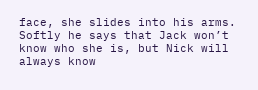face, she slides into his arms. Softly he says that Jack won’t know who she is, but Nick will always know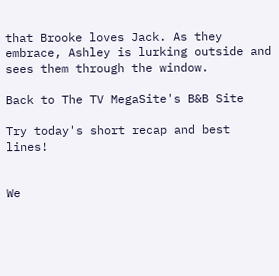that Brooke loves Jack. As they embrace, Ashley is lurking outside and sees them through the window.

Back to The TV MegaSite's B&B Site

Try today's short recap and best lines!


We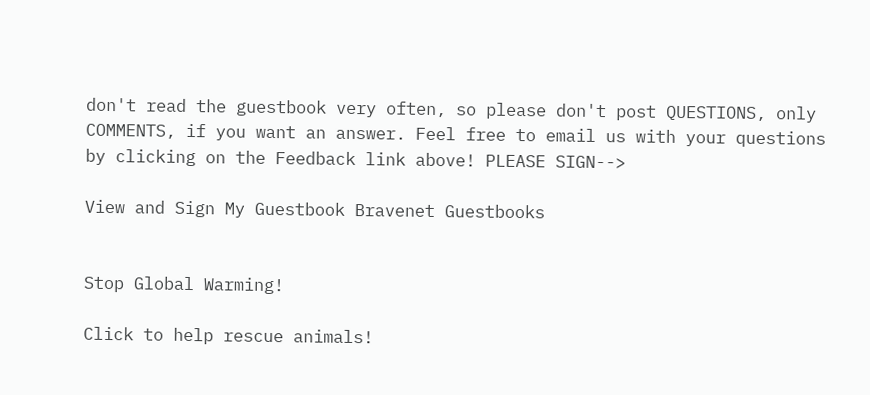don't read the guestbook very often, so please don't post QUESTIONS, only COMMENTS, if you want an answer. Feel free to email us with your questions by clicking on the Feedback link above! PLEASE SIGN-->

View and Sign My Guestbook Bravenet Guestbooks


Stop Global Warming!

Click to help rescue animals!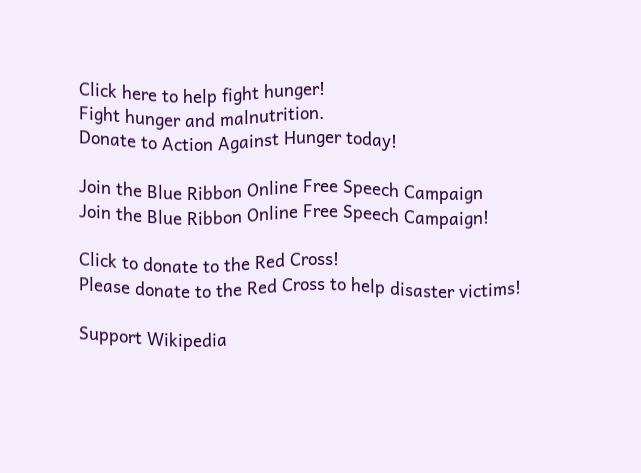Click here to help fight hunger!
Fight hunger and malnutrition.
Donate to Action Against Hunger today!

Join the Blue Ribbon Online Free Speech Campaign
Join the Blue Ribbon Online Free Speech Campaign!

Click to donate to the Red Cross!
Please donate to the Red Cross to help disaster victims!

Support Wikipedia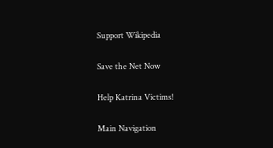Support Wikipedia

Save the Net Now

Help Katrina Victims!

Main Navigation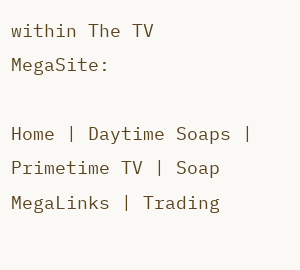within The TV MegaSite:

Home | Daytime Soaps | Primetime TV | Soap MegaLinks | Trading